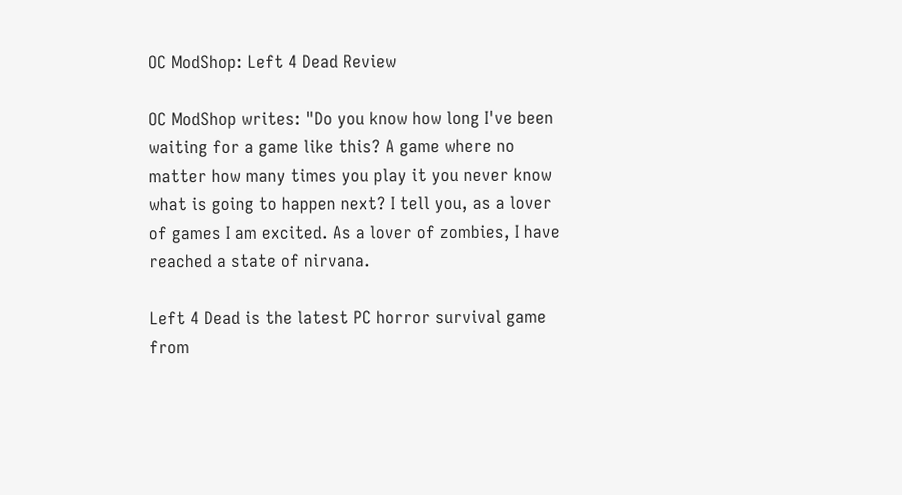OC ModShop: Left 4 Dead Review

OC ModShop writes: "Do you know how long I've been waiting for a game like this? A game where no matter how many times you play it you never know what is going to happen next? I tell you, as a lover of games I am excited. As a lover of zombies, I have reached a state of nirvana.

Left 4 Dead is the latest PC horror survival game from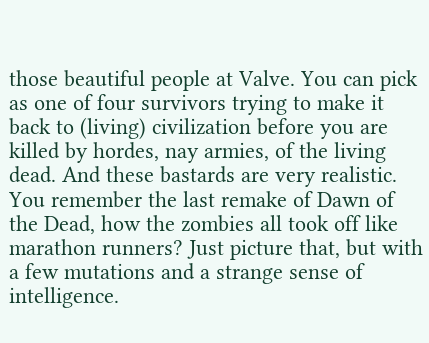those beautiful people at Valve. You can pick as one of four survivors trying to make it back to (living) civilization before you are killed by hordes, nay armies, of the living dead. And these bastards are very realistic. You remember the last remake of Dawn of the Dead, how the zombies all took off like marathon runners? Just picture that, but with a few mutations and a strange sense of intelligence.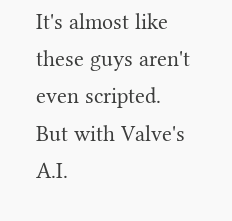It's almost like these guys aren't even scripted. But with Valve's A.I.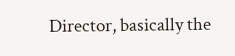Director, basically the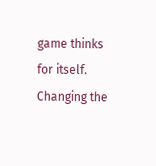game thinks for itself. Changing the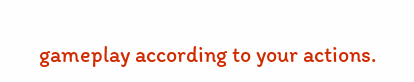gameplay according to your actions.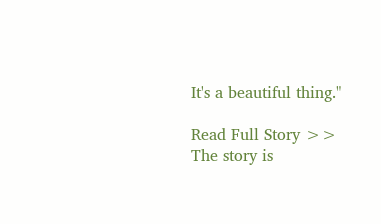It's a beautiful thing."

Read Full Story >>
The story is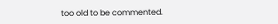too old to be commented.